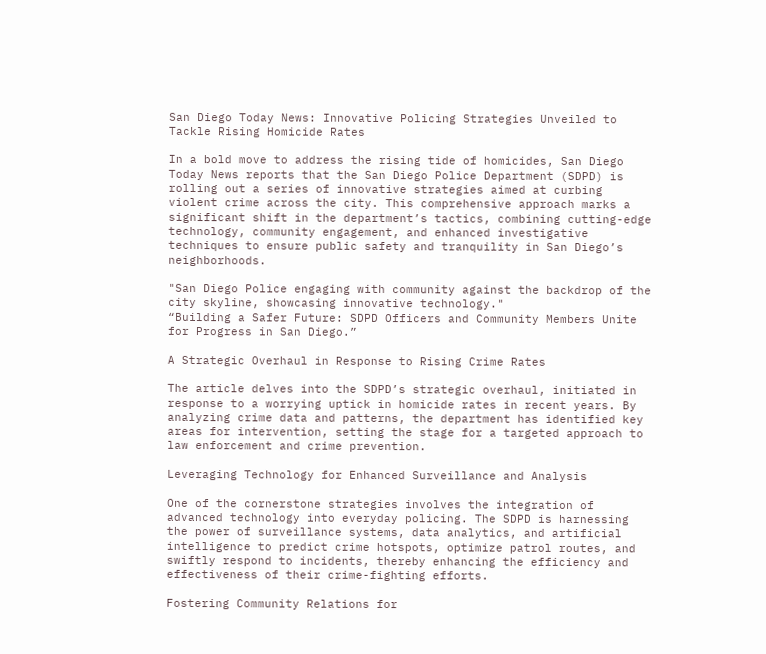San Diego Today News: Innovative Policing Strategies Unveiled to Tackle Rising Homicide Rates

In a bold move to address the rising tide of homicides, San Diego Today News reports that the San Diego Police Department (SDPD) is rolling out a series of innovative strategies aimed at curbing violent crime across the city. This comprehensive approach marks a significant shift in the department’s tactics, combining cutting-edge technology, community engagement, and enhanced investigative techniques to ensure public safety and tranquility in San Diego’s neighborhoods.

"San Diego Police engaging with community against the backdrop of the city skyline, showcasing innovative technology."
“Building a Safer Future: SDPD Officers and Community Members Unite for Progress in San Diego.”

A Strategic Overhaul in Response to Rising Crime Rates

The article delves into the SDPD’s strategic overhaul, initiated in response to a worrying uptick in homicide rates in recent years. By analyzing crime data and patterns, the department has identified key areas for intervention, setting the stage for a targeted approach to law enforcement and crime prevention.

Leveraging Technology for Enhanced Surveillance and Analysis

One of the cornerstone strategies involves the integration of advanced technology into everyday policing. The SDPD is harnessing the power of surveillance systems, data analytics, and artificial intelligence to predict crime hotspots, optimize patrol routes, and swiftly respond to incidents, thereby enhancing the efficiency and effectiveness of their crime-fighting efforts.

Fostering Community Relations for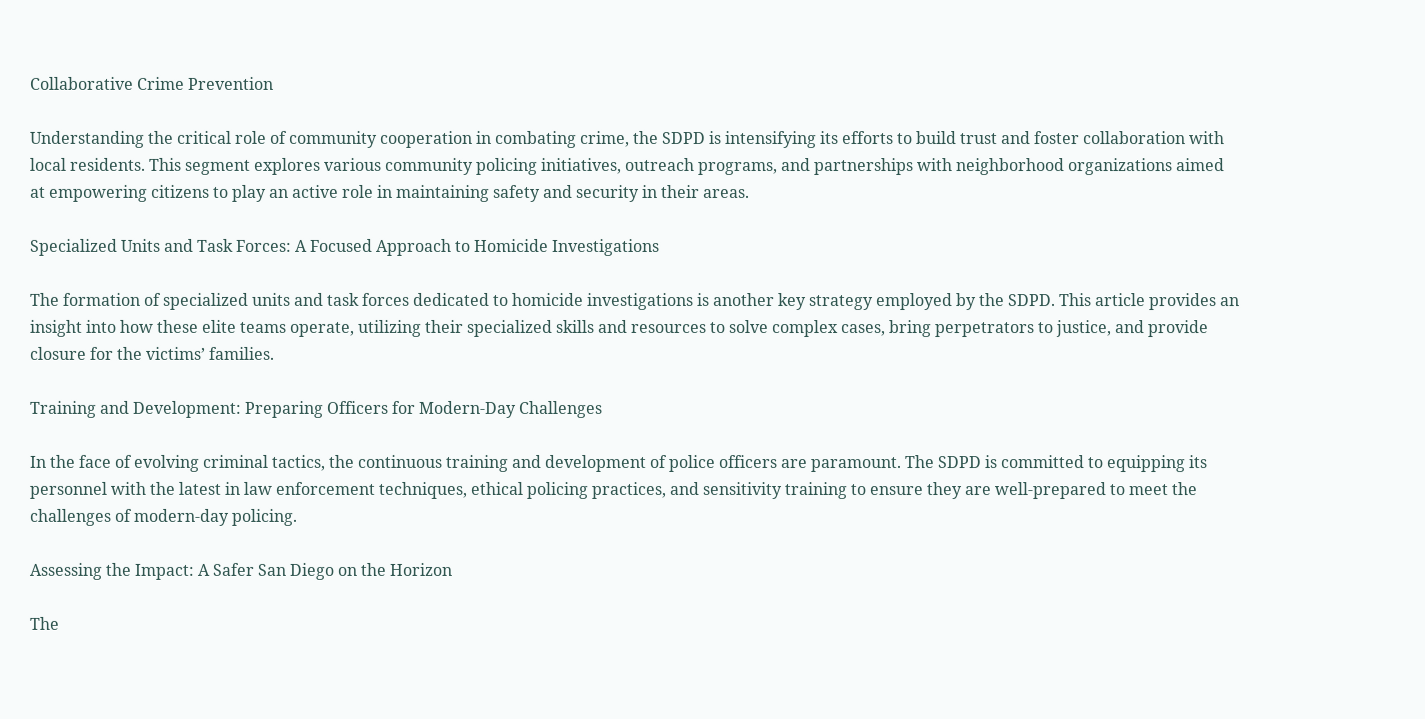Collaborative Crime Prevention

Understanding the critical role of community cooperation in combating crime, the SDPD is intensifying its efforts to build trust and foster collaboration with local residents. This segment explores various community policing initiatives, outreach programs, and partnerships with neighborhood organizations aimed at empowering citizens to play an active role in maintaining safety and security in their areas.

Specialized Units and Task Forces: A Focused Approach to Homicide Investigations

The formation of specialized units and task forces dedicated to homicide investigations is another key strategy employed by the SDPD. This article provides an insight into how these elite teams operate, utilizing their specialized skills and resources to solve complex cases, bring perpetrators to justice, and provide closure for the victims’ families.

Training and Development: Preparing Officers for Modern-Day Challenges

In the face of evolving criminal tactics, the continuous training and development of police officers are paramount. The SDPD is committed to equipping its personnel with the latest in law enforcement techniques, ethical policing practices, and sensitivity training to ensure they are well-prepared to meet the challenges of modern-day policing.

Assessing the Impact: A Safer San Diego on the Horizon

The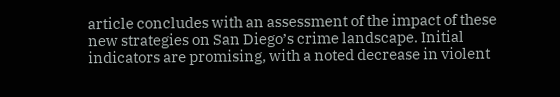article concludes with an assessment of the impact of these new strategies on San Diego’s crime landscape. Initial indicators are promising, with a noted decrease in violent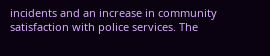incidents and an increase in community satisfaction with police services. The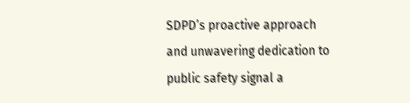SDPD’s proactive approach and unwavering dedication to public safety signal a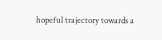hopeful trajectory towards a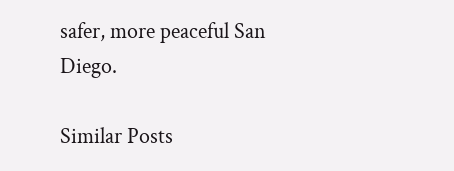safer, more peaceful San Diego.

Similar Posts